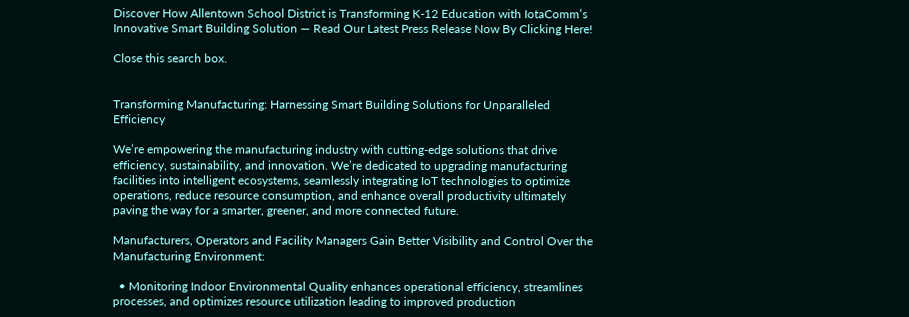Discover How Allentown School District is Transforming K-12 Education with IotaComm’s Innovative Smart Building Solution — Read Our Latest Press Release Now By Clicking Here!

Close this search box.


Transforming Manufacturing: Harnessing Smart Building Solutions for Unparalleled Efficiency

We’re empowering the manufacturing industry with cutting-edge solutions that drive efficiency, sustainability, and innovation. We’re dedicated to upgrading manufacturing facilities into intelligent ecosystems, seamlessly integrating IoT technologies to optimize operations, reduce resource consumption, and enhance overall productivity ultimately paving the way for a smarter, greener, and more connected future.

Manufacturers, Operators and Facility Managers Gain Better Visibility and Control Over the Manufacturing Environment:

  • Monitoring Indoor Environmental Quality enhances operational efficiency, streamlines processes, and optimizes resource utilization leading to improved production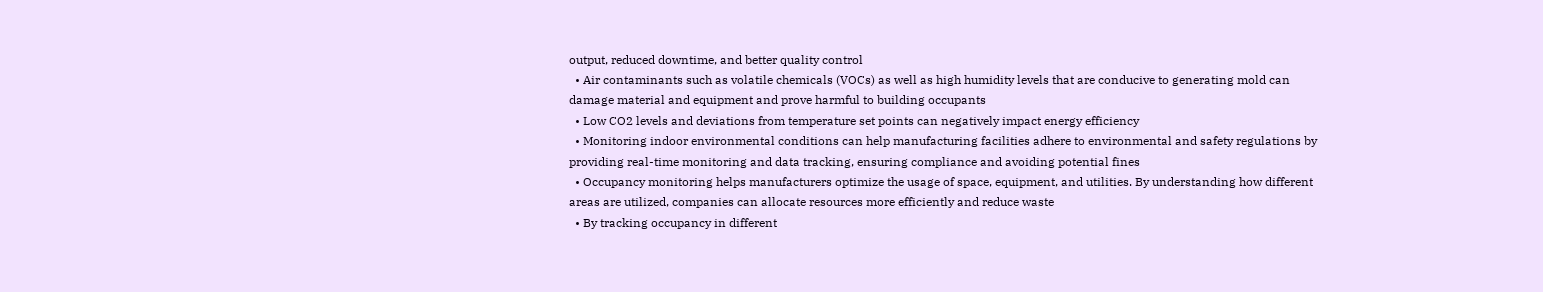output, reduced downtime, and better quality control
  • Air contaminants such as volatile chemicals (VOCs) as well as high humidity levels that are conducive to generating mold can damage material and equipment and prove harmful to building occupants
  • Low CO2 levels and deviations from temperature set points can negatively impact energy efficiency
  • Monitoring indoor environmental conditions can help manufacturing facilities adhere to environmental and safety regulations by providing real-time monitoring and data tracking, ensuring compliance and avoiding potential fines
  • Occupancy monitoring helps manufacturers optimize the usage of space, equipment, and utilities. By understanding how different areas are utilized, companies can allocate resources more efficiently and reduce waste
  • By tracking occupancy in different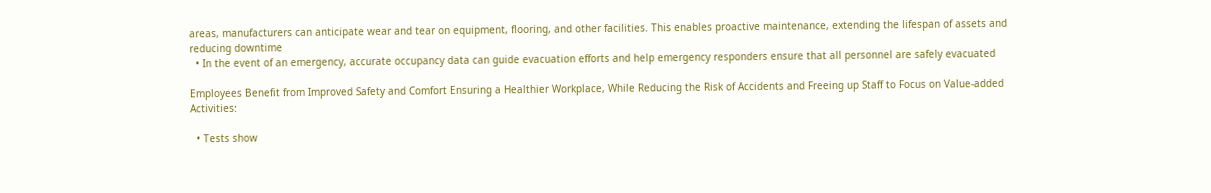areas, manufacturers can anticipate wear and tear on equipment, flooring, and other facilities. This enables proactive maintenance, extending the lifespan of assets and reducing downtime
  • In the event of an emergency, accurate occupancy data can guide evacuation efforts and help emergency responders ensure that all personnel are safely evacuated

Employees Benefit from Improved Safety and Comfort Ensuring a Healthier Workplace, While Reducing the Risk of Accidents and Freeing up Staff to Focus on Value-added Activities:

  • Tests show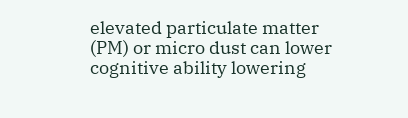elevated particulate matter (PM) or micro dust can lower cognitive ability lowering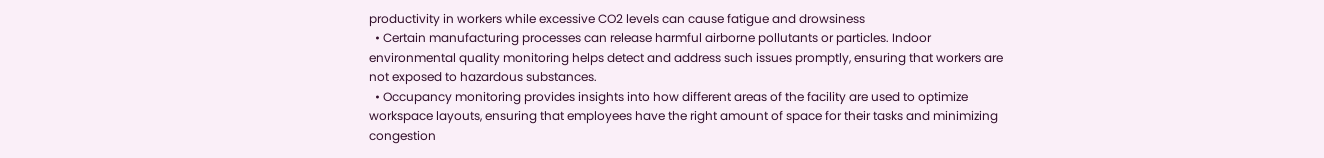productivity in workers while excessive CO2 levels can cause fatigue and drowsiness
  • Certain manufacturing processes can release harmful airborne pollutants or particles. Indoor environmental quality monitoring helps detect and address such issues promptly, ensuring that workers are not exposed to hazardous substances.
  • Occupancy monitoring provides insights into how different areas of the facility are used to optimize workspace layouts, ensuring that employees have the right amount of space for their tasks and minimizing congestion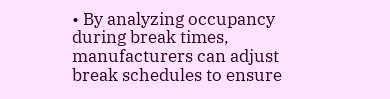• By analyzing occupancy during break times, manufacturers can adjust break schedules to ensure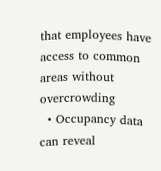that employees have access to common areas without overcrowding
  • Occupancy data can reveal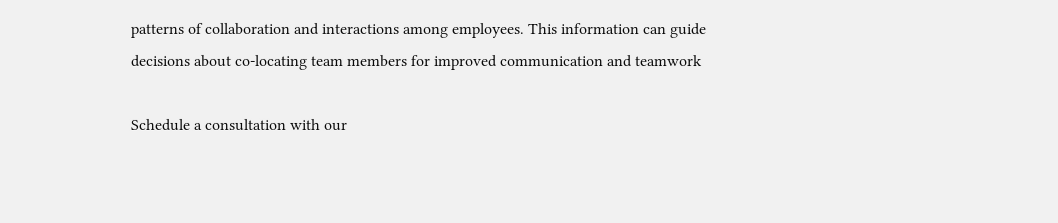patterns of collaboration and interactions among employees. This information can guide decisions about co-locating team members for improved communication and teamwork

Schedule a consultation with our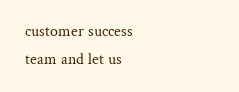customer success team and let us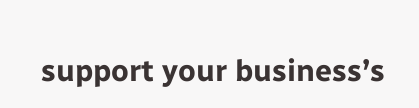support your business’s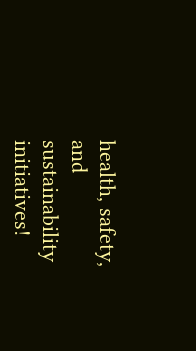health, safety, and sustainability initiatives!